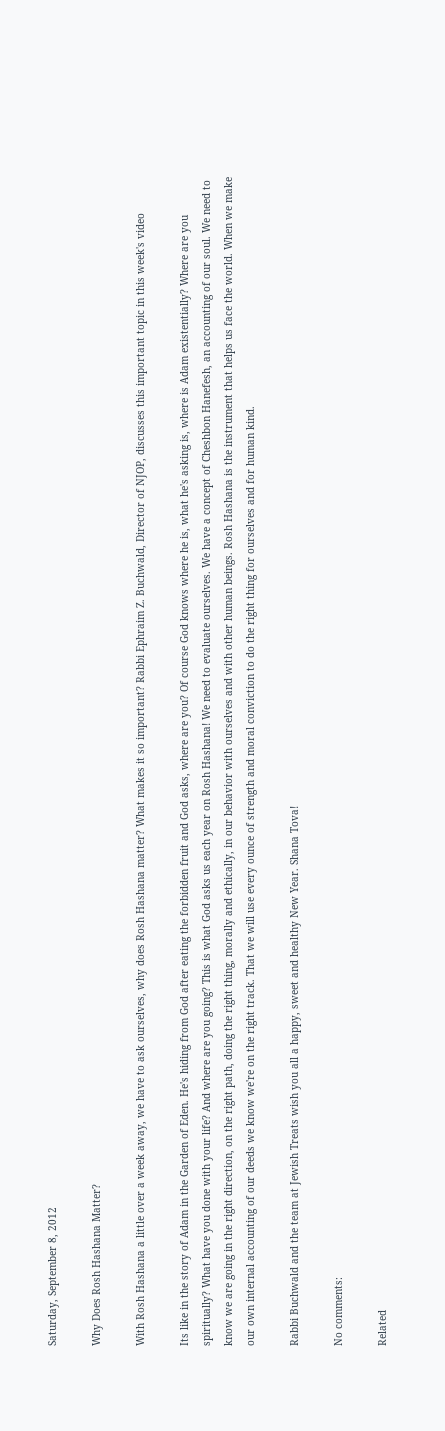Saturday, September 8, 2012

Why Does Rosh Hashana Matter?

With Rosh Hashana a little over a week away, we have to ask ourselves, why does Rosh Hashana matter? What makes it so important? Rabbi Ephraim Z. Buchwald, Director of NJOP, discusses this important topic in this week's video

Its like in the story of Adam in the Garden of Eden. He's hiding from God after eating the forbidden fruit and God asks, where are you? Of course God knows where he is, what he's asking is, where is Adam existentially? Where are you spiritually? What have you done with your life? And where are you going? This is what God asks us each year on Rosh Hashana! We need to evaluate ourselves. We have a concept of Cheshbon Hanefesh, an accounting of our soul. We need to know we are going in the right direction, on the right path, doing the right thing, morally and ethically, in our behavior with ourselves and with other human beings. Rosh Hashana is the instrument that helps us face the world. When we make our own internal accounting of our deeds we know we're on the right track. That we will use every ounce of strength and moral conviction to do the right thing for ourselves and for human kind.

Rabbi Buchwald and the team at Jewish Treats wish you all a happy, sweet and healthy New Year. Shana Tova!

No comments:

Related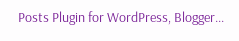Posts Plugin for WordPress, Blogger...